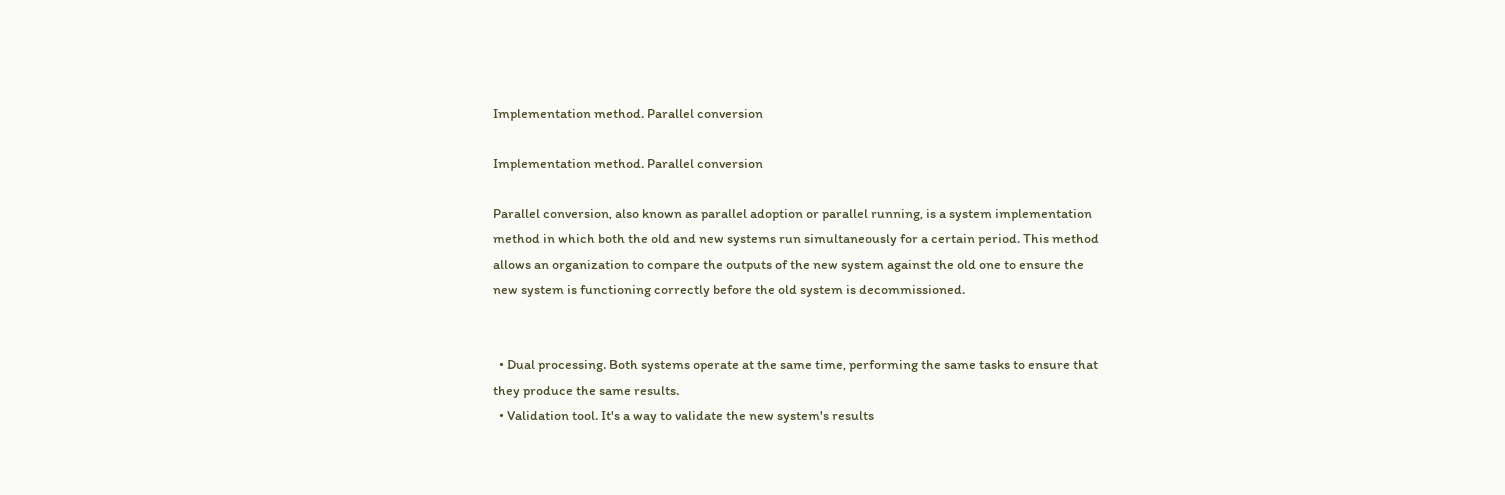Implementation method. Parallel conversion

Implementation method. Parallel conversion

Parallel conversion, also known as parallel adoption or parallel running, is a system implementation method in which both the old and new systems run simultaneously for a certain period. This method allows an organization to compare the outputs of the new system against the old one to ensure the new system is functioning correctly before the old system is decommissioned.


  • Dual processing. Both systems operate at the same time, performing the same tasks to ensure that they produce the same results.
  • Validation tool. It's a way to validate the new system's results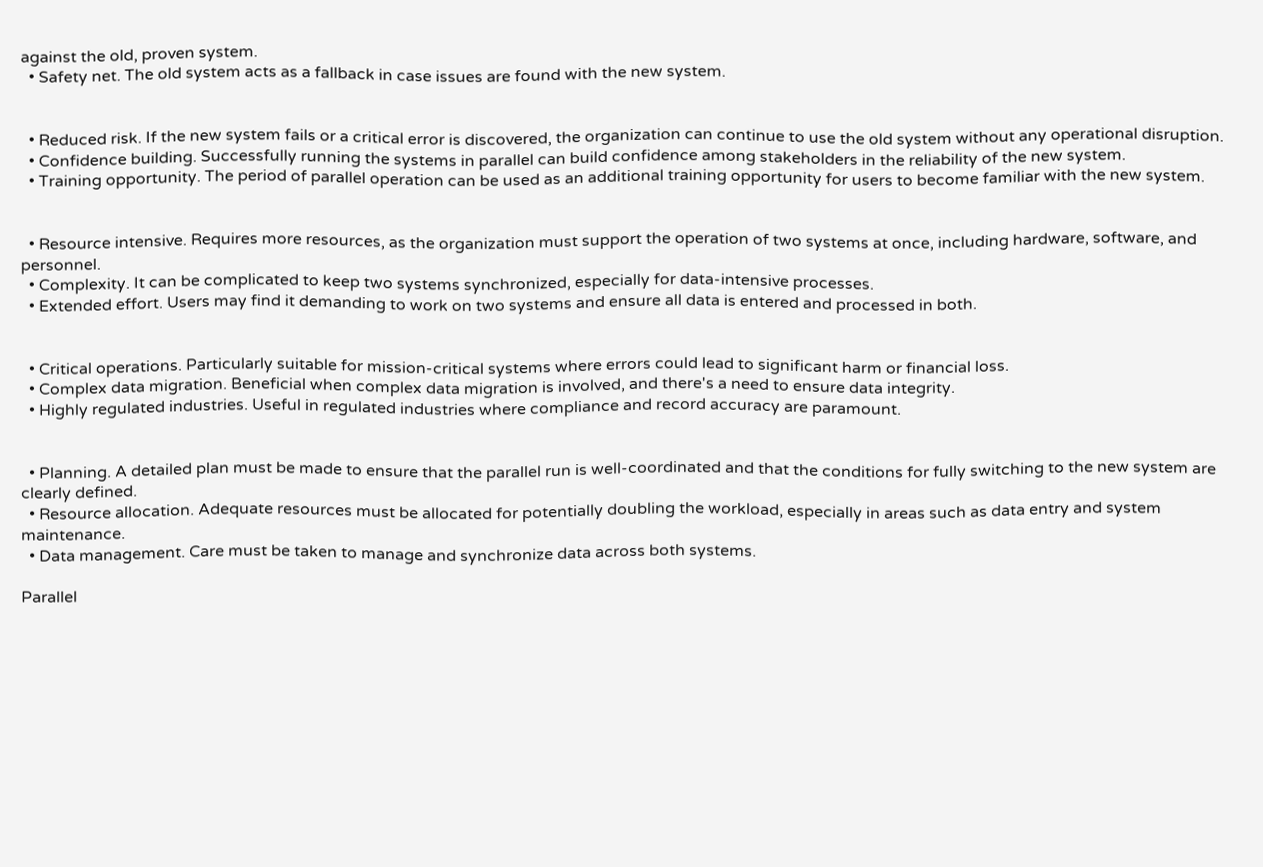against the old, proven system.
  • Safety net. The old system acts as a fallback in case issues are found with the new system.


  • Reduced risk. If the new system fails or a critical error is discovered, the organization can continue to use the old system without any operational disruption.
  • Confidence building. Successfully running the systems in parallel can build confidence among stakeholders in the reliability of the new system.
  • Training opportunity. The period of parallel operation can be used as an additional training opportunity for users to become familiar with the new system.


  • Resource intensive. Requires more resources, as the organization must support the operation of two systems at once, including hardware, software, and personnel.
  • Complexity. It can be complicated to keep two systems synchronized, especially for data-intensive processes.
  • Extended effort. Users may find it demanding to work on two systems and ensure all data is entered and processed in both.


  • Critical operations. Particularly suitable for mission-critical systems where errors could lead to significant harm or financial loss.
  • Complex data migration. Beneficial when complex data migration is involved, and there's a need to ensure data integrity.
  • Highly regulated industries. Useful in regulated industries where compliance and record accuracy are paramount.


  • Planning. A detailed plan must be made to ensure that the parallel run is well-coordinated and that the conditions for fully switching to the new system are clearly defined.
  • Resource allocation. Adequate resources must be allocated for potentially doubling the workload, especially in areas such as data entry and system maintenance.
  • Data management. Care must be taken to manage and synchronize data across both systems.

Parallel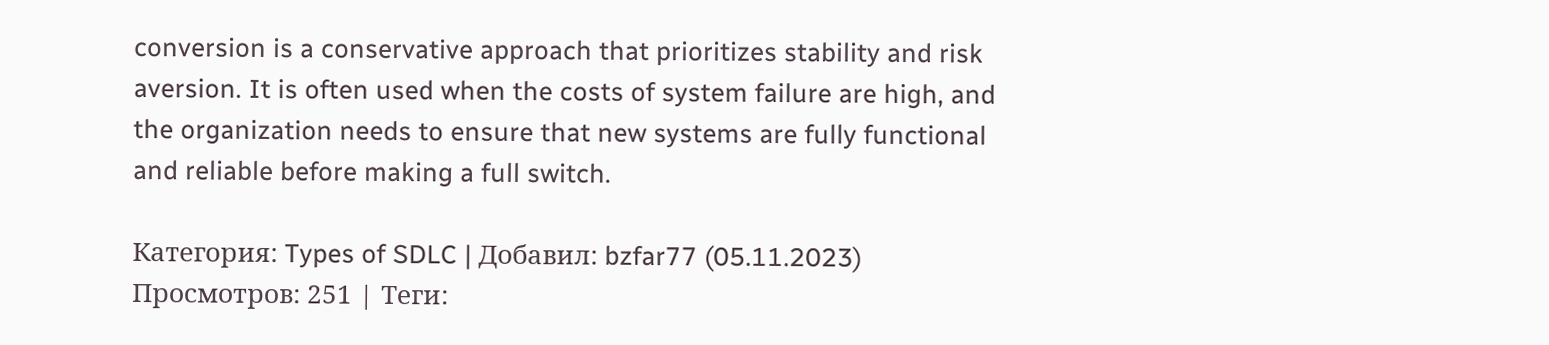conversion is a conservative approach that prioritizes stability and risk aversion. It is often used when the costs of system failure are high, and the organization needs to ensure that new systems are fully functional and reliable before making a full switch.

Категория: Types of SDLC | Добавил: bzfar77 (05.11.2023)
Просмотров: 251 | Теги: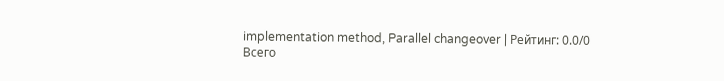implementation method, Parallel changeover | Рейтинг: 0.0/0
Всего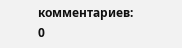комментариев: 0